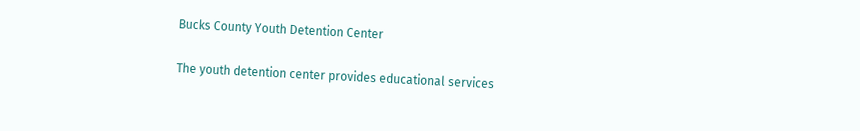Bucks County Youth Detention Center

The youth detention center provides educational services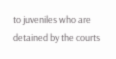to juveniles who are detained by the courts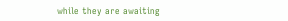while they are awaiting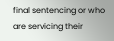final sentencing or who are servicing their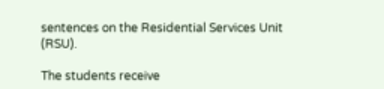sentences on the Residential Services Unit (RSU).

The students receive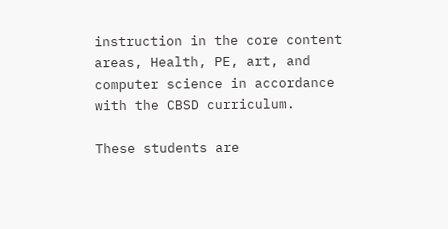instruction in the core content areas, Health, PE, art, and computer science in accordance with the CBSD curriculum.

These students are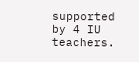supported by 4 IU teachers.